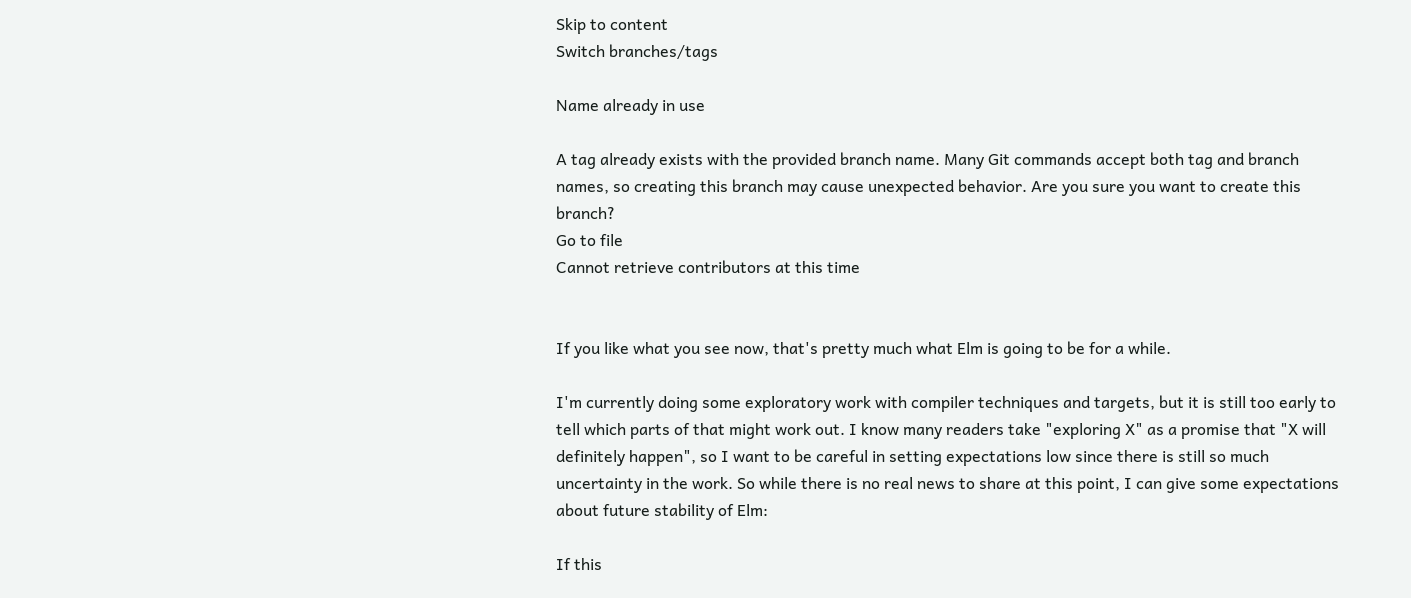Skip to content
Switch branches/tags

Name already in use

A tag already exists with the provided branch name. Many Git commands accept both tag and branch names, so creating this branch may cause unexpected behavior. Are you sure you want to create this branch?
Go to file
Cannot retrieve contributors at this time


If you like what you see now, that's pretty much what Elm is going to be for a while.

I'm currently doing some exploratory work with compiler techniques and targets, but it is still too early to tell which parts of that might work out. I know many readers take "exploring X" as a promise that "X will definitely happen", so I want to be careful in setting expectations low since there is still so much uncertainty in the work. So while there is no real news to share at this point, I can give some expectations about future stability of Elm:

If this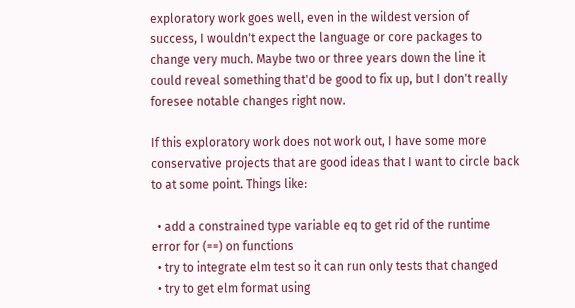exploratory work goes well, even in the wildest version of success, I wouldn't expect the language or core packages to change very much. Maybe two or three years down the line it could reveal something that'd be good to fix up, but I don't really foresee notable changes right now.

If this exploratory work does not work out, I have some more conservative projects that are good ideas that I want to circle back to at some point. Things like:

  • add a constrained type variable eq to get rid of the runtime error for (==) on functions
  • try to integrate elm test so it can run only tests that changed
  • try to get elm format using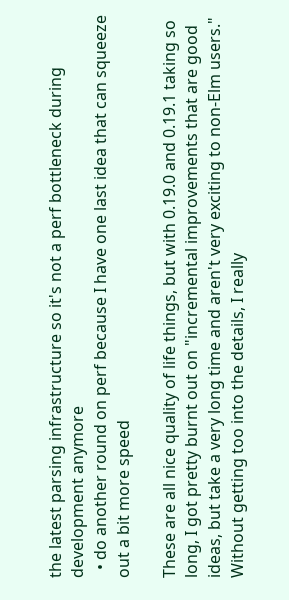the latest parsing infrastructure so it's not a perf bottleneck during development anymore
  • do another round on perf because I have one last idea that can squeeze out a bit more speed

These are all nice quality of life things, but with 0.19.0 and 0.19.1 taking so long, I got pretty burnt out on "incremental improvements that are good ideas, but take a very long time and aren't very exciting to non-Elm users." Without getting too into the details, I really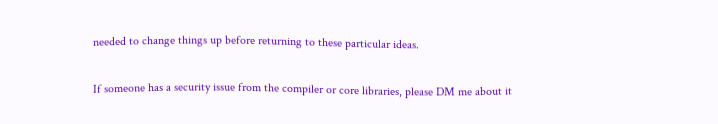needed to change things up before returning to these particular ideas.

If someone has a security issue from the compiler or core libraries, please DM me about it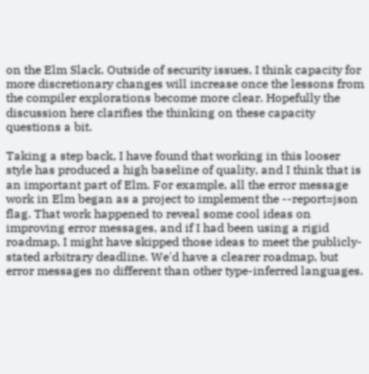on the Elm Slack. Outside of security issues, I think capacity for more discretionary changes will increase once the lessons from the compiler explorations become more clear. Hopefully the discussion here clarifies the thinking on these capacity questions a bit.

Taking a step back, I have found that working in this looser style has produced a high baseline of quality, and I think that is an important part of Elm. For example, all the error message work in Elm began as a project to implement the --report=json flag. That work happened to reveal some cool ideas on improving error messages, and if I had been using a rigid roadmap, I might have skipped those ideas to meet the publicly-stated arbitrary deadline. We'd have a clearer roadmap, but error messages no different than other type-inferred languages.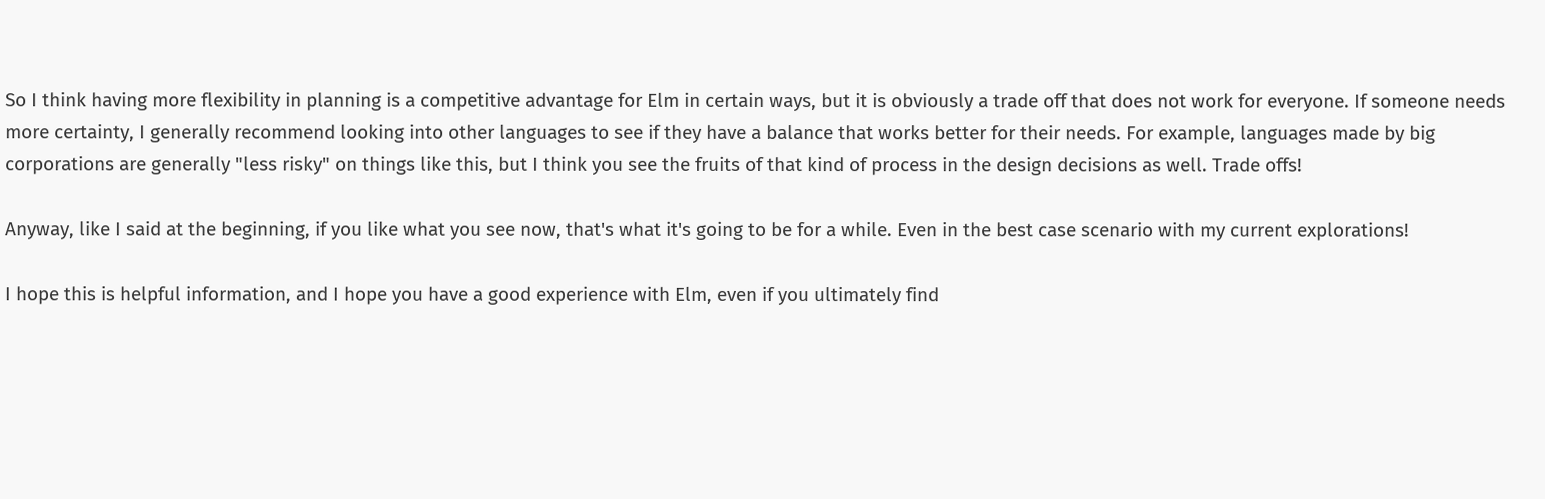So I think having more flexibility in planning is a competitive advantage for Elm in certain ways, but it is obviously a trade off that does not work for everyone. If someone needs more certainty, I generally recommend looking into other languages to see if they have a balance that works better for their needs. For example, languages made by big corporations are generally "less risky" on things like this, but I think you see the fruits of that kind of process in the design decisions as well. Trade offs!

Anyway, like I said at the beginning, if you like what you see now, that's what it's going to be for a while. Even in the best case scenario with my current explorations!

I hope this is helpful information, and I hope you have a good experience with Elm, even if you ultimately find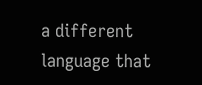a different language that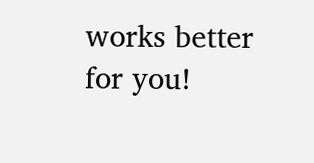works better for you!